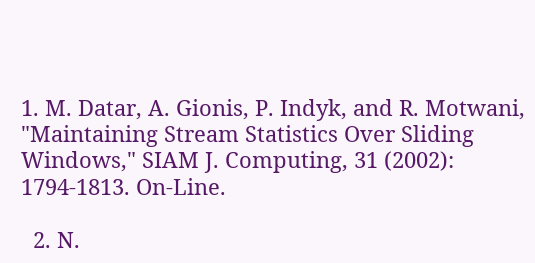1. M. Datar, A. Gionis, P. Indyk, and R. Motwani, "Maintaining Stream Statistics Over Sliding Windows," SIAM J. Computing, 31 (2002): 1794-1813. On-Line.

  2. N.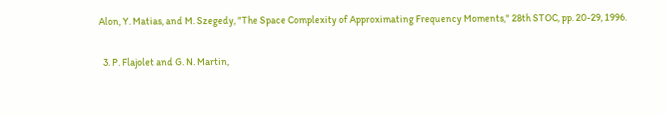Alon, Y. Matias, and M. Szegedy, "The Space Complexity of Approximating Frequency Moments," 28th STOC, pp. 20-29, 1996.

  3. P. Flajolet and G. N. Martin,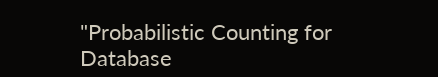"Probabilistic Counting for Database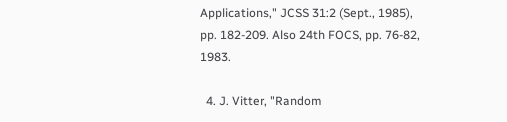Applications," JCSS 31:2 (Sept., 1985), pp. 182-209. Also 24th FOCS, pp. 76-82, 1983.

  4. J. Vitter, "Random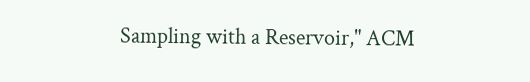Sampling with a Reservoir," ACM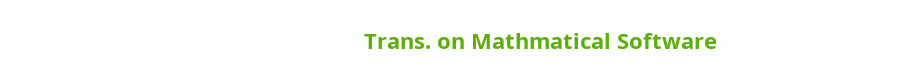Trans. on Mathmatical Software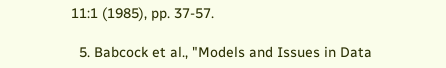11:1 (1985), pp. 37-57.

  5. Babcock et al., "Models and Issues in Data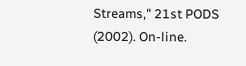Streams," 21st PODS (2002). On-line.